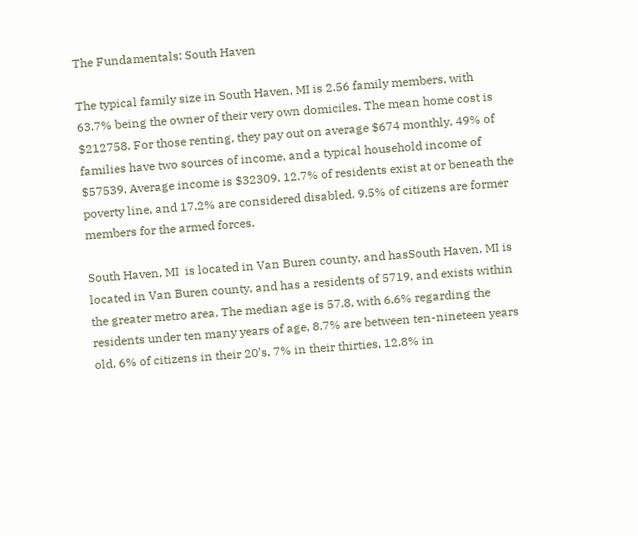The Fundamentals: South Haven

The typical family size in South Haven, MI is 2.56 family members, with 63.7% being the owner of their very own domiciles. The mean home cost is $212758. For those renting, they pay out on average $674 monthly. 49% of families have two sources of income, and a typical household income of $57539. Average income is $32309. 12.7% of residents exist at or beneath the poverty line, and 17.2% are considered disabled. 9.5% of citizens are former members for the armed forces.

South Haven, MI  is located in Van Buren county, and hasSouth Haven, MI is located in Van Buren county, and has a residents of 5719, and exists within the greater metro area. The median age is 57.8, with 6.6% regarding the residents under ten many years of age, 8.7% are between ten-nineteen years old, 6% of citizens in their 20’s, 7% in their thirties, 12.8% in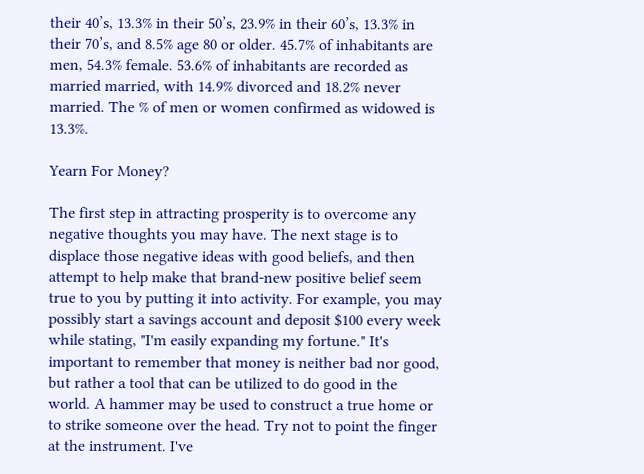their 40’s, 13.3% in their 50’s, 23.9% in their 60’s, 13.3% in their 70’s, and 8.5% age 80 or older. 45.7% of inhabitants are men, 54.3% female. 53.6% of inhabitants are recorded as married married, with 14.9% divorced and 18.2% never married. The % of men or women confirmed as widowed is 13.3%.

Yearn For Money?

The first step in attracting prosperity is to overcome any negative thoughts you may have. The next stage is to displace those negative ideas with good beliefs, and then attempt to help make that brand-new positive belief seem true to you by putting it into activity. For example, you may possibly start a savings account and deposit $100 every week while stating, "I'm easily expanding my fortune." It's important to remember that money is neither bad nor good, but rather a tool that can be utilized to do good in the world. A hammer may be used to construct a true home or to strike someone over the head. Try not to point the finger at the instrument. I've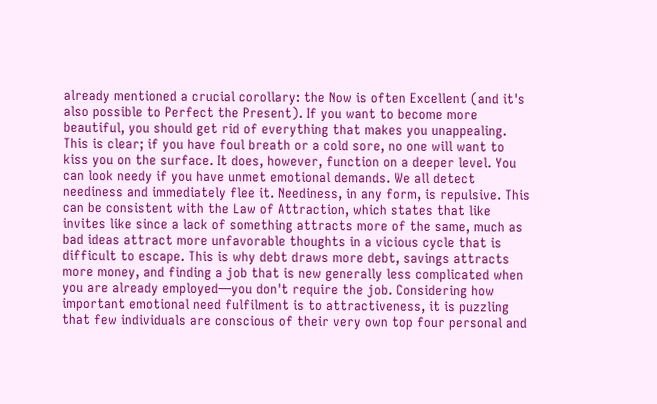already mentioned a crucial corollary: the Now is often Excellent (and it's also possible to Perfect the Present). If you want to become more beautiful, you should get rid of everything that makes you unappealing. This is clear; if you have foul breath or a cold sore, no one will want to kiss you on the surface. It does, however, function on a deeper level. You can look needy if you have unmet emotional demands. We all detect neediness and immediately flee it. Neediness, in any form, is repulsive. This can be consistent with the Law of Attraction, which states that like invites like since a lack of something attracts more of the same, much as bad ideas attract more unfavorable thoughts in a vicious cycle that is difficult to escape. This is why debt draws more debt, savings attracts more money, and finding a job that is new generally less complicated when you are already employed—you don't require the job. Considering how important emotional need fulfilment is to attractiveness, it is puzzling that few individuals are conscious of their very own top four personal and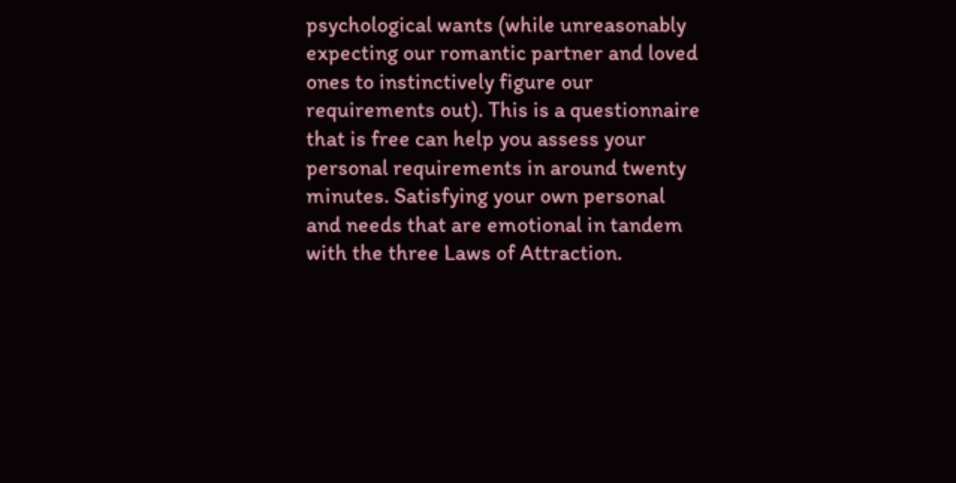psychological wants (while unreasonably expecting our romantic partner and loved ones to instinctively figure our requirements out). This is a questionnaire that is free can help you assess your personal requirements in around twenty minutes. Satisfying your own personal and needs that are emotional in tandem with the three Laws of Attraction.